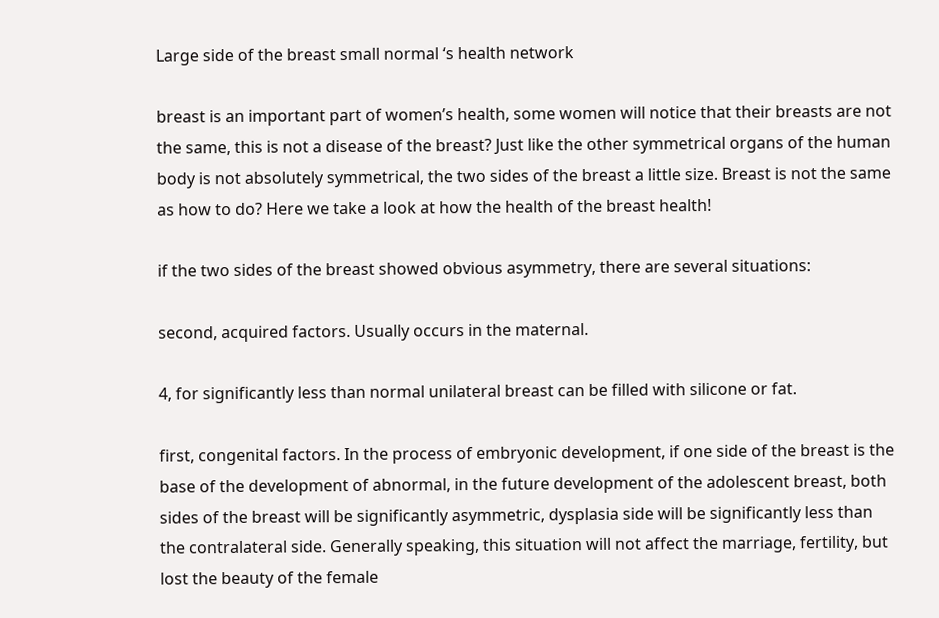Large side of the breast small normal ‘s health network

breast is an important part of women’s health, some women will notice that their breasts are not the same, this is not a disease of the breast? Just like the other symmetrical organs of the human body is not absolutely symmetrical, the two sides of the breast a little size. Breast is not the same as how to do? Here we take a look at how the health of the breast health!

if the two sides of the breast showed obvious asymmetry, there are several situations:

second, acquired factors. Usually occurs in the maternal.

4, for significantly less than normal unilateral breast can be filled with silicone or fat.

first, congenital factors. In the process of embryonic development, if one side of the breast is the base of the development of abnormal, in the future development of the adolescent breast, both sides of the breast will be significantly asymmetric, dysplasia side will be significantly less than the contralateral side. Generally speaking, this situation will not affect the marriage, fertility, but lost the beauty of the female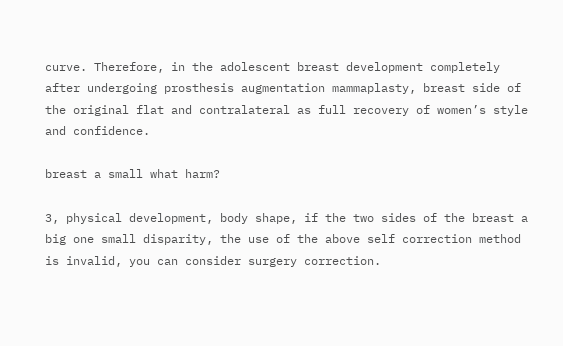curve. Therefore, in the adolescent breast development completely after undergoing prosthesis augmentation mammaplasty, breast side of the original flat and contralateral as full recovery of women’s style and confidence.

breast a small what harm?

3, physical development, body shape, if the two sides of the breast a big one small disparity, the use of the above self correction method is invalid, you can consider surgery correction.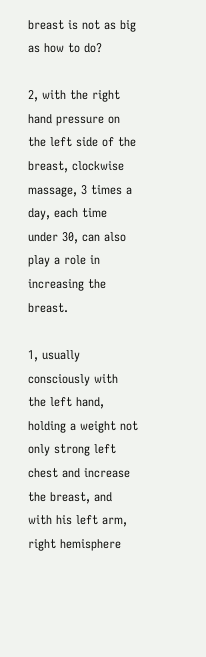breast is not as big as how to do?

2, with the right hand pressure on the left side of the breast, clockwise massage, 3 times a day, each time under 30, can also play a role in increasing the breast.

1, usually consciously with the left hand, holding a weight not only strong left chest and increase the breast, and with his left arm, right hemisphere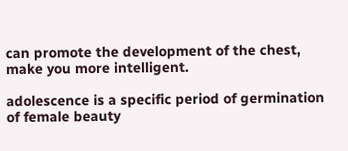can promote the development of the chest, make you more intelligent.

adolescence is a specific period of germination of female beauty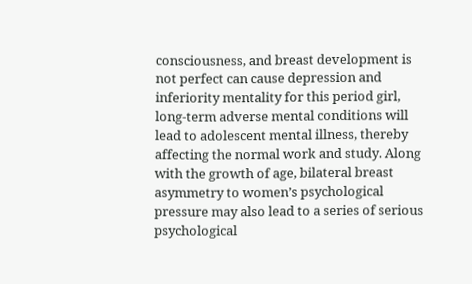consciousness, and breast development is not perfect can cause depression and inferiority mentality for this period girl, long-term adverse mental conditions will lead to adolescent mental illness, thereby affecting the normal work and study. Along with the growth of age, bilateral breast asymmetry to women’s psychological pressure may also lead to a series of serious psychological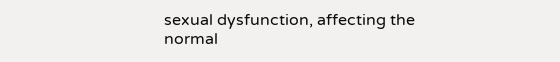sexual dysfunction, affecting the normal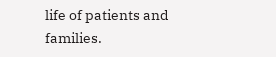life of patients and families.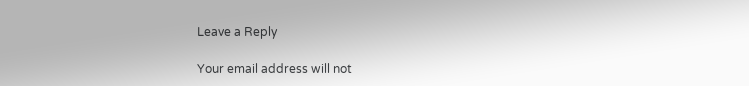Leave a Reply

Your email address will not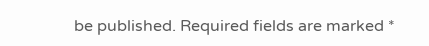be published. Required fields are marked *